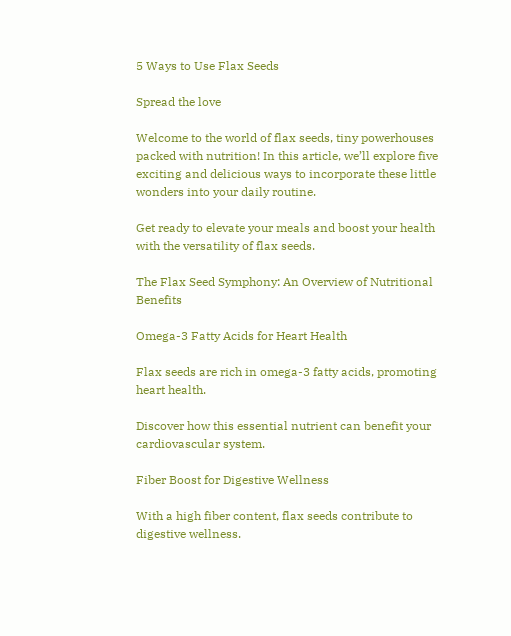5 Ways to Use Flax Seeds

Spread the love

Welcome to the world of flax seeds, tiny powerhouses packed with nutrition! In this article, we’ll explore five exciting and delicious ways to incorporate these little wonders into your daily routine.

Get ready to elevate your meals and boost your health with the versatility of flax seeds.

The Flax Seed Symphony: An Overview of Nutritional Benefits

Omega-3 Fatty Acids for Heart Health

Flax seeds are rich in omega-3 fatty acids, promoting heart health.

Discover how this essential nutrient can benefit your cardiovascular system.

Fiber Boost for Digestive Wellness

With a high fiber content, flax seeds contribute to digestive wellness.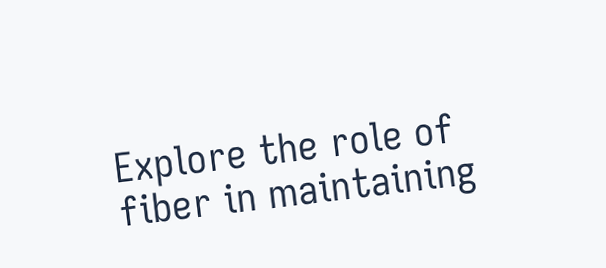Explore the role of fiber in maintaining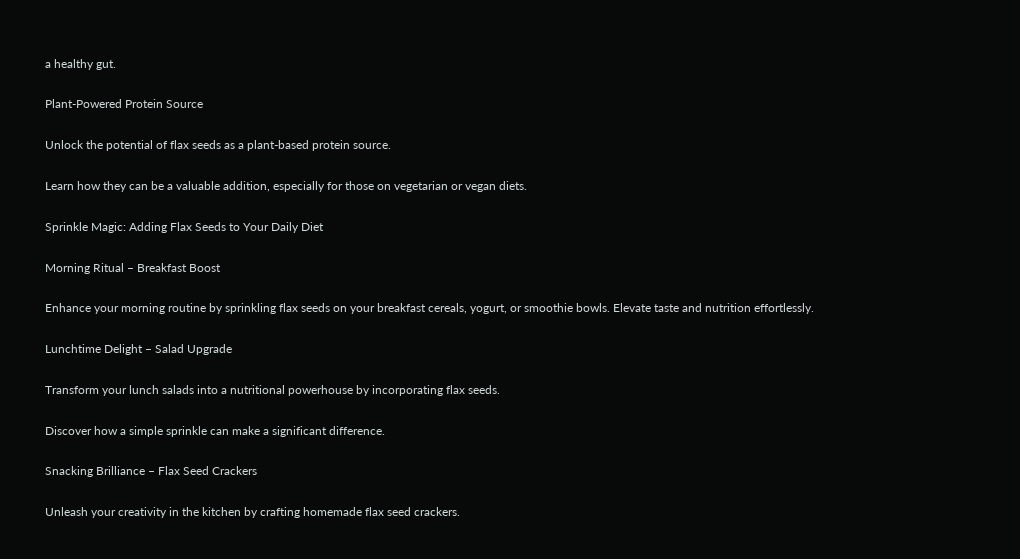a healthy gut.

Plant-Powered Protein Source

Unlock the potential of flax seeds as a plant-based protein source.

Learn how they can be a valuable addition, especially for those on vegetarian or vegan diets.

Sprinkle Magic: Adding Flax Seeds to Your Daily Diet

Morning Ritual – Breakfast Boost

Enhance your morning routine by sprinkling flax seeds on your breakfast cereals, yogurt, or smoothie bowls. Elevate taste and nutrition effortlessly.

Lunchtime Delight – Salad Upgrade

Transform your lunch salads into a nutritional powerhouse by incorporating flax seeds.

Discover how a simple sprinkle can make a significant difference.

Snacking Brilliance – Flax Seed Crackers

Unleash your creativity in the kitchen by crafting homemade flax seed crackers.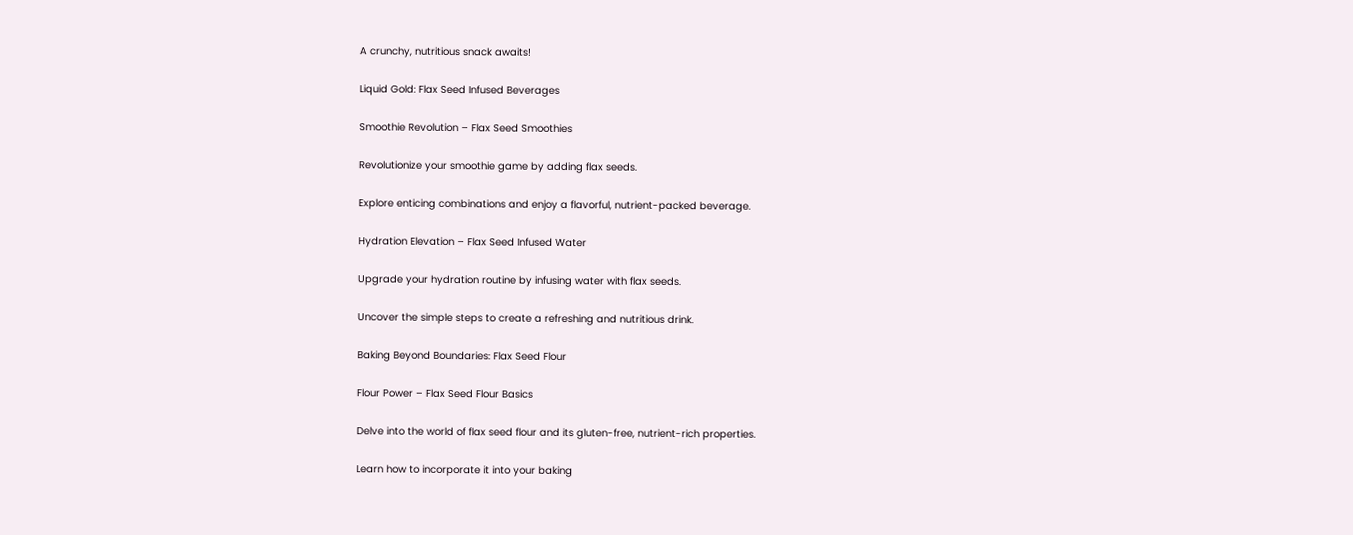A crunchy, nutritious snack awaits!

Liquid Gold: Flax Seed Infused Beverages

Smoothie Revolution – Flax Seed Smoothies

Revolutionize your smoothie game by adding flax seeds.

Explore enticing combinations and enjoy a flavorful, nutrient-packed beverage.

Hydration Elevation – Flax Seed Infused Water

Upgrade your hydration routine by infusing water with flax seeds.

Uncover the simple steps to create a refreshing and nutritious drink.

Baking Beyond Boundaries: Flax Seed Flour

Flour Power – Flax Seed Flour Basics

Delve into the world of flax seed flour and its gluten-free, nutrient-rich properties.

Learn how to incorporate it into your baking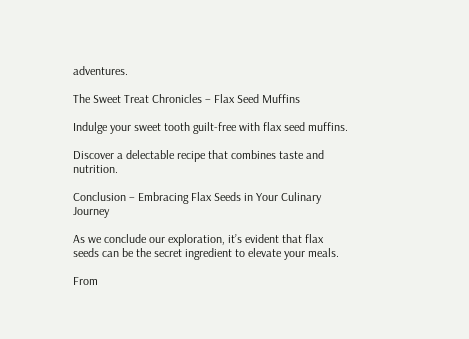adventures.

The Sweet Treat Chronicles – Flax Seed Muffins

Indulge your sweet tooth guilt-free with flax seed muffins.

Discover a delectable recipe that combines taste and nutrition.

Conclusion – Embracing Flax Seeds in Your Culinary Journey

As we conclude our exploration, it’s evident that flax seeds can be the secret ingredient to elevate your meals.

From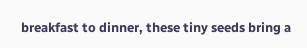breakfast to dinner, these tiny seeds bring a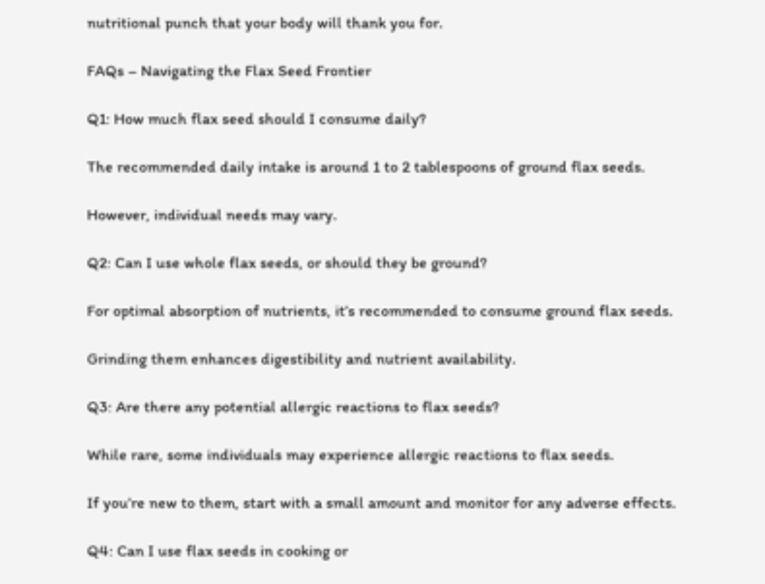nutritional punch that your body will thank you for.

FAQs – Navigating the Flax Seed Frontier

Q1: How much flax seed should I consume daily?

The recommended daily intake is around 1 to 2 tablespoons of ground flax seeds.

However, individual needs may vary.

Q2: Can I use whole flax seeds, or should they be ground?

For optimal absorption of nutrients, it’s recommended to consume ground flax seeds.

Grinding them enhances digestibility and nutrient availability.

Q3: Are there any potential allergic reactions to flax seeds?

While rare, some individuals may experience allergic reactions to flax seeds.

If you’re new to them, start with a small amount and monitor for any adverse effects.

Q4: Can I use flax seeds in cooking or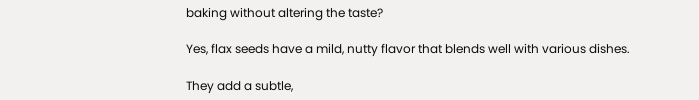baking without altering the taste?

Yes, flax seeds have a mild, nutty flavor that blends well with various dishes.

They add a subtle,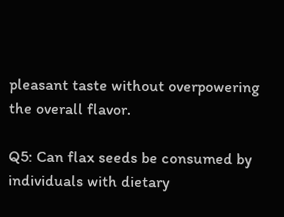pleasant taste without overpowering the overall flavor.

Q5: Can flax seeds be consumed by individuals with dietary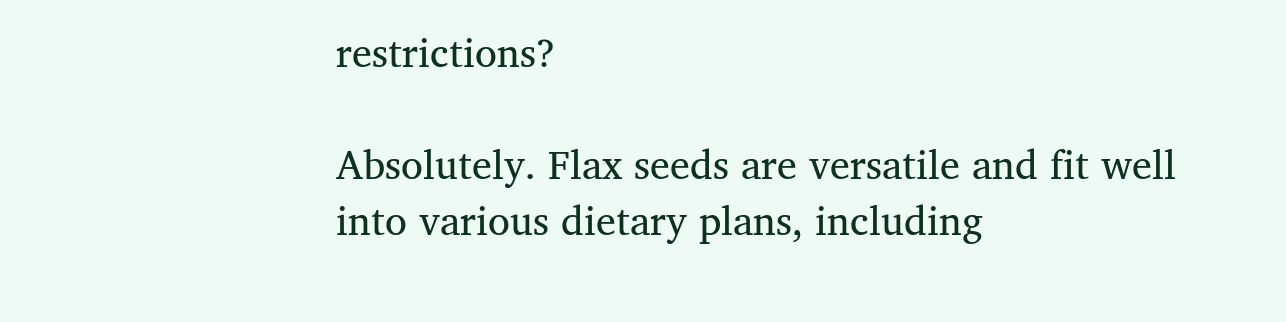restrictions?

Absolutely. Flax seeds are versatile and fit well into various dietary plans, including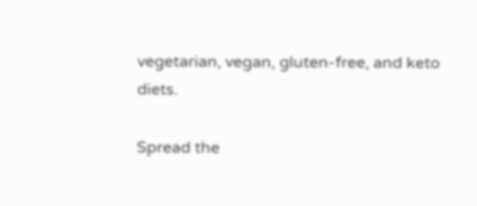vegetarian, vegan, gluten-free, and keto diets.

Spread the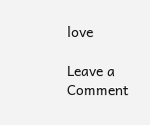love

Leave a Comment